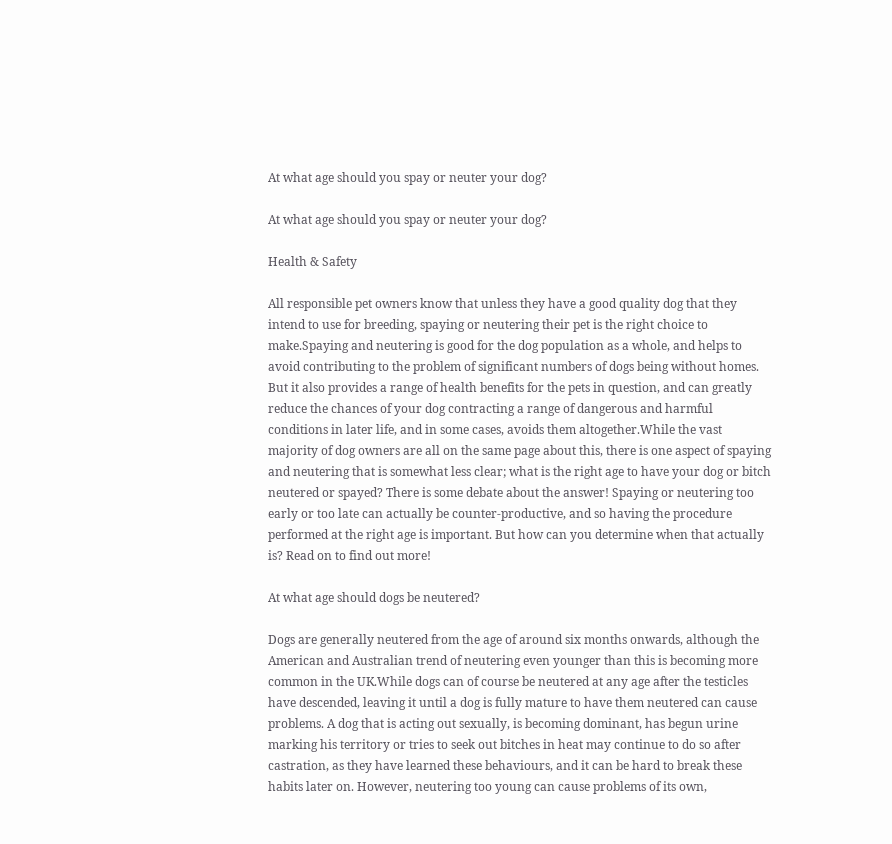At what age should you spay or neuter your dog?

At what age should you spay or neuter your dog?

Health & Safety

All responsible pet owners know that unless they have a good quality dog that they intend to use for breeding, spaying or neutering their pet is the right choice to make.Spaying and neutering is good for the dog population as a whole, and helps to avoid contributing to the problem of significant numbers of dogs being without homes. But it also provides a range of health benefits for the pets in question, and can greatly reduce the chances of your dog contracting a range of dangerous and harmful conditions in later life, and in some cases, avoids them altogether.While the vast majority of dog owners are all on the same page about this, there is one aspect of spaying and neutering that is somewhat less clear; what is the right age to have your dog or bitch neutered or spayed? There is some debate about the answer! Spaying or neutering too early or too late can actually be counter-productive, and so having the procedure performed at the right age is important. But how can you determine when that actually is? Read on to find out more!

At what age should dogs be neutered?

Dogs are generally neutered from the age of around six months onwards, although the American and Australian trend of neutering even younger than this is becoming more common in the UK.While dogs can of course be neutered at any age after the testicles have descended, leaving it until a dog is fully mature to have them neutered can cause problems. A dog that is acting out sexually, is becoming dominant, has begun urine marking his territory or tries to seek out bitches in heat may continue to do so after castration, as they have learned these behaviours, and it can be hard to break these habits later on. However, neutering too young can cause problems of its own,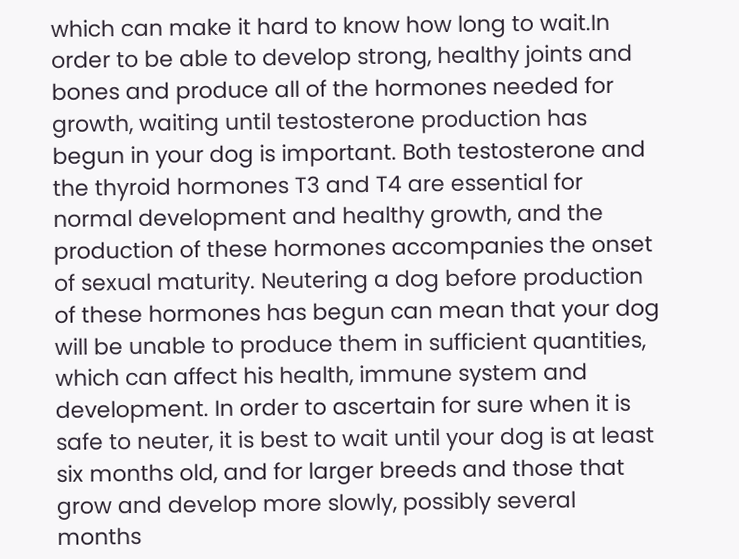which can make it hard to know how long to wait.In order to be able to develop strong, healthy joints and bones and produce all of the hormones needed for growth, waiting until testosterone production has begun in your dog is important. Both testosterone and the thyroid hormones T3 and T4 are essential for normal development and healthy growth, and the production of these hormones accompanies the onset of sexual maturity. Neutering a dog before production of these hormones has begun can mean that your dog will be unable to produce them in sufficient quantities, which can affect his health, immune system and development. In order to ascertain for sure when it is safe to neuter, it is best to wait until your dog is at least six months old, and for larger breeds and those that grow and develop more slowly, possibly several months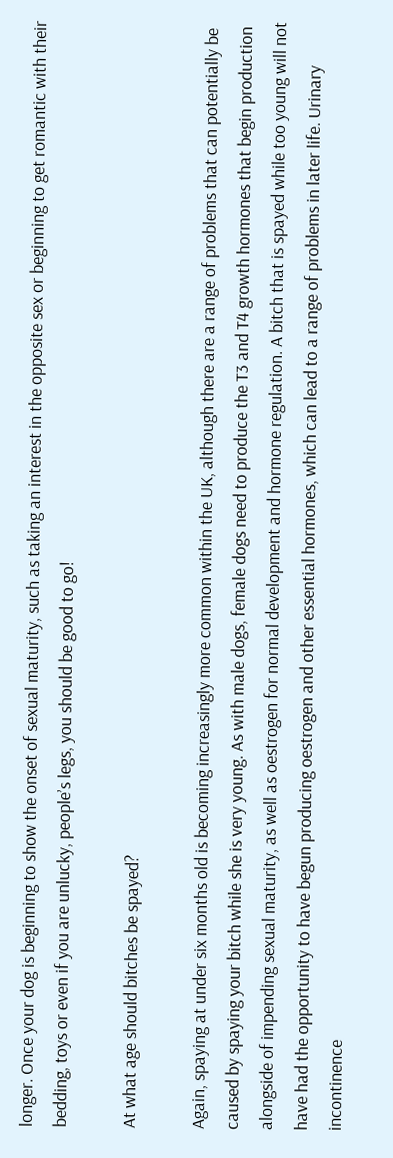longer. Once your dog is beginning to show the onset of sexual maturity, such as taking an interest in the opposite sex or beginning to get romantic with their bedding, toys or even if you are unlucky, people’s legs, you should be good to go!

At what age should bitches be spayed?

Again, spaying at under six months old is becoming increasingly more common within the UK, although there are a range of problems that can potentially be caused by spaying your bitch while she is very young. As with male dogs, female dogs need to produce the T3 and T4 growth hormones that begin production alongside of impending sexual maturity, as well as oestrogen for normal development and hormone regulation. A bitch that is spayed while too young will not have had the opportunity to have begun producing oestrogen and other essential hormones, which can lead to a range of problems in later life. Urinary incontinence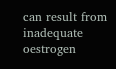can result from inadequate oestrogen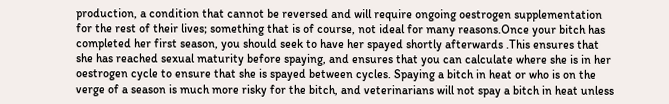production, a condition that cannot be reversed and will require ongoing oestrogen supplementation for the rest of their lives; something that is of course, not ideal for many reasons.Once your bitch has completed her first season, you should seek to have her spayed shortly afterwards .This ensures that she has reached sexual maturity before spaying, and ensures that you can calculate where she is in her oestrogen cycle to ensure that she is spayed between cycles. Spaying a bitch in heat or who is on the verge of a season is much more risky for the bitch, and veterinarians will not spay a bitch in heat unless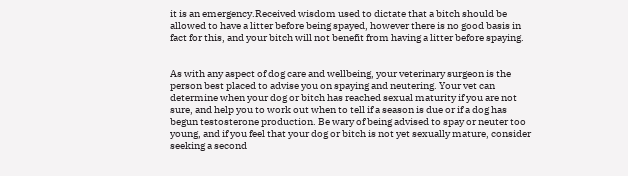it is an emergency.Received wisdom used to dictate that a bitch should be allowed to have a litter before being spayed, however there is no good basis in fact for this, and your bitch will not benefit from having a litter before spaying.


As with any aspect of dog care and wellbeing, your veterinary surgeon is the person best placed to advise you on spaying and neutering. Your vet can determine when your dog or bitch has reached sexual maturity if you are not sure, and help you to work out when to tell if a season is due or if a dog has begun testosterone production. Be wary of being advised to spay or neuter too young, and if you feel that your dog or bitch is not yet sexually mature, consider seeking a second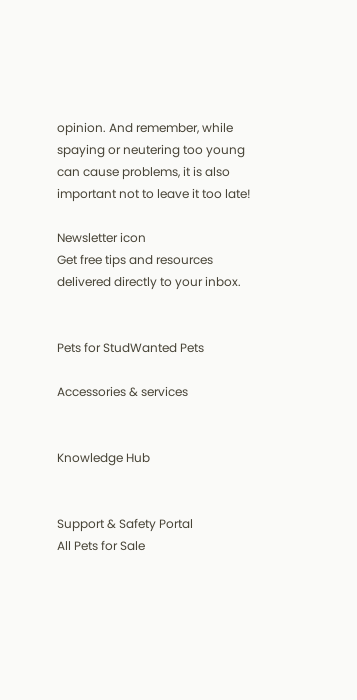opinion. And remember, while spaying or neutering too young can cause problems, it is also important not to leave it too late!

Newsletter icon
Get free tips and resources delivered directly to your inbox.


Pets for StudWanted Pets

Accessories & services


Knowledge Hub


Support & Safety Portal
All Pets for Sale